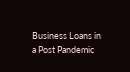Business Loans in a Post Pandemic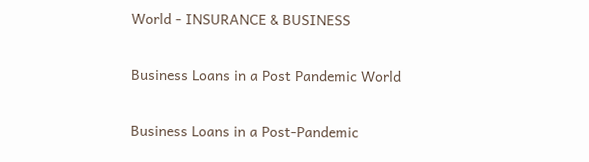World - INSURANCE & BUSINESS

Business Loans in a Post Pandemic World

Business Loans in a Post-Pandemic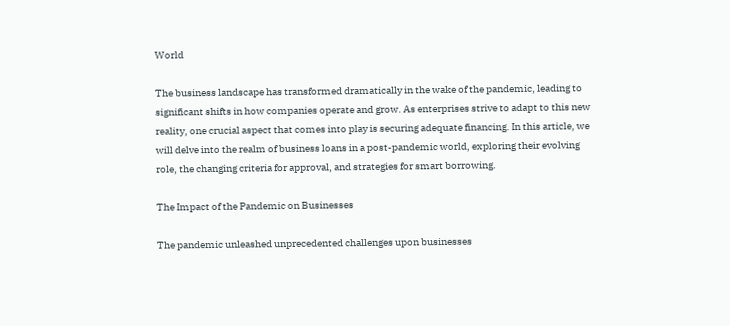World

The business landscape has transformed dramatically in the wake of the pandemic, leading to significant shifts in how companies operate and grow. As enterprises strive to adapt to this new reality, one crucial aspect that comes into play is securing adequate financing. In this article, we will delve into the realm of business loans in a post-pandemic world, exploring their evolving role, the changing criteria for approval, and strategies for smart borrowing.

The Impact of the Pandemic on Businesses

The pandemic unleashed unprecedented challenges upon businesses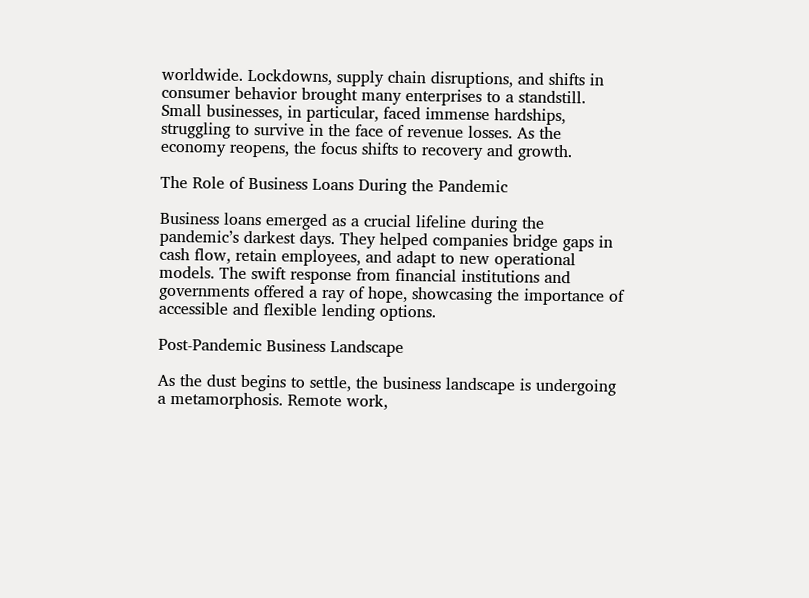worldwide. Lockdowns, supply chain disruptions, and shifts in consumer behavior brought many enterprises to a standstill. Small businesses, in particular, faced immense hardships, struggling to survive in the face of revenue losses. As the economy reopens, the focus shifts to recovery and growth.

The Role of Business Loans During the Pandemic

Business loans emerged as a crucial lifeline during the pandemic’s darkest days. They helped companies bridge gaps in cash flow, retain employees, and adapt to new operational models. The swift response from financial institutions and governments offered a ray of hope, showcasing the importance of accessible and flexible lending options.

Post-Pandemic Business Landscape

As the dust begins to settle, the business landscape is undergoing a metamorphosis. Remote work,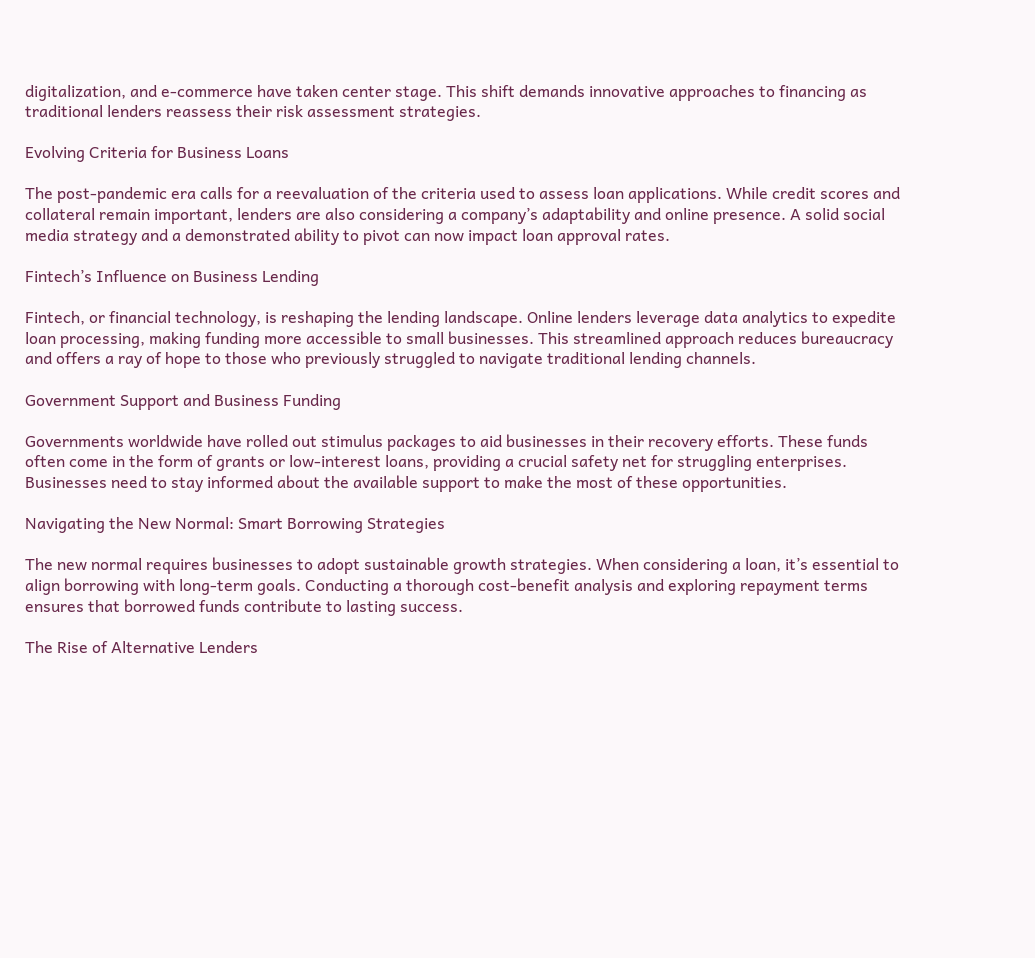digitalization, and e-commerce have taken center stage. This shift demands innovative approaches to financing as traditional lenders reassess their risk assessment strategies.

Evolving Criteria for Business Loans

The post-pandemic era calls for a reevaluation of the criteria used to assess loan applications. While credit scores and collateral remain important, lenders are also considering a company’s adaptability and online presence. A solid social media strategy and a demonstrated ability to pivot can now impact loan approval rates.

Fintech’s Influence on Business Lending

Fintech, or financial technology, is reshaping the lending landscape. Online lenders leverage data analytics to expedite loan processing, making funding more accessible to small businesses. This streamlined approach reduces bureaucracy and offers a ray of hope to those who previously struggled to navigate traditional lending channels.

Government Support and Business Funding

Governments worldwide have rolled out stimulus packages to aid businesses in their recovery efforts. These funds often come in the form of grants or low-interest loans, providing a crucial safety net for struggling enterprises. Businesses need to stay informed about the available support to make the most of these opportunities.

Navigating the New Normal: Smart Borrowing Strategies

The new normal requires businesses to adopt sustainable growth strategies. When considering a loan, it’s essential to align borrowing with long-term goals. Conducting a thorough cost-benefit analysis and exploring repayment terms ensures that borrowed funds contribute to lasting success.

The Rise of Alternative Lenders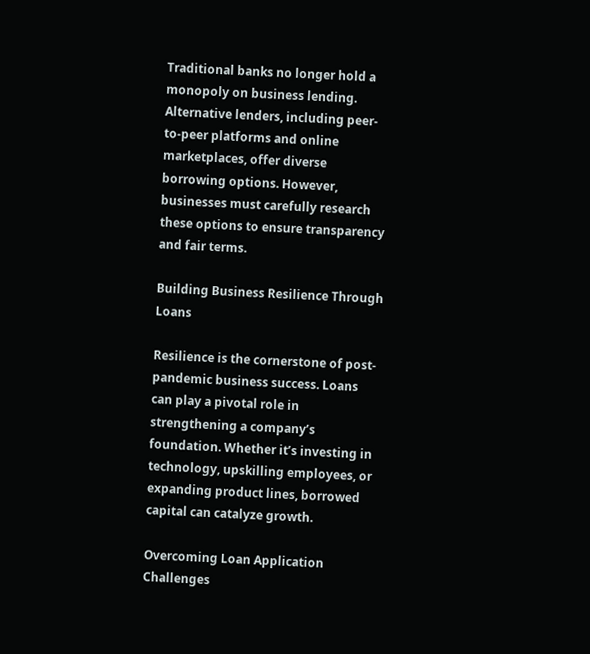Traditional banks no longer hold a monopoly on business lending. Alternative lenders, including peer-to-peer platforms and online marketplaces, offer diverse borrowing options. However, businesses must carefully research these options to ensure transparency and fair terms.

Building Business Resilience Through Loans

Resilience is the cornerstone of post-pandemic business success. Loans can play a pivotal role in strengthening a company’s foundation. Whether it’s investing in technology, upskilling employees, or expanding product lines, borrowed capital can catalyze growth.

Overcoming Loan Application Challenges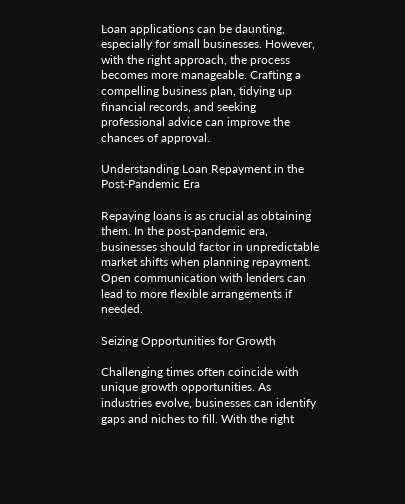Loan applications can be daunting, especially for small businesses. However, with the right approach, the process becomes more manageable. Crafting a compelling business plan, tidying up financial records, and seeking professional advice can improve the chances of approval.

Understanding Loan Repayment in the Post-Pandemic Era

Repaying loans is as crucial as obtaining them. In the post-pandemic era, businesses should factor in unpredictable market shifts when planning repayment. Open communication with lenders can lead to more flexible arrangements if needed.

Seizing Opportunities for Growth

Challenging times often coincide with unique growth opportunities. As industries evolve, businesses can identify gaps and niches to fill. With the right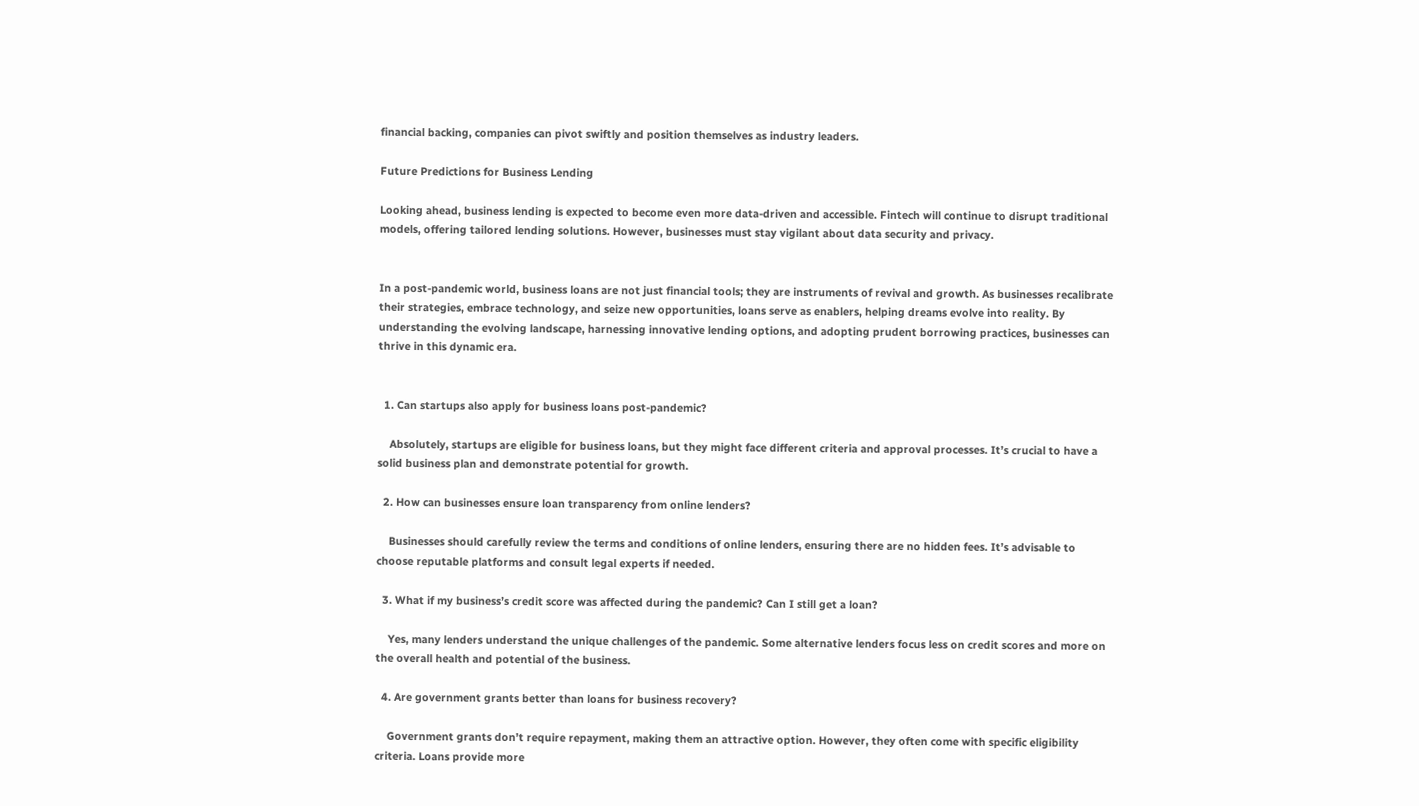financial backing, companies can pivot swiftly and position themselves as industry leaders.

Future Predictions for Business Lending

Looking ahead, business lending is expected to become even more data-driven and accessible. Fintech will continue to disrupt traditional models, offering tailored lending solutions. However, businesses must stay vigilant about data security and privacy.


In a post-pandemic world, business loans are not just financial tools; they are instruments of revival and growth. As businesses recalibrate their strategies, embrace technology, and seize new opportunities, loans serve as enablers, helping dreams evolve into reality. By understanding the evolving landscape, harnessing innovative lending options, and adopting prudent borrowing practices, businesses can thrive in this dynamic era.


  1. Can startups also apply for business loans post-pandemic?

    Absolutely, startups are eligible for business loans, but they might face different criteria and approval processes. It’s crucial to have a solid business plan and demonstrate potential for growth.

  2. How can businesses ensure loan transparency from online lenders?

    Businesses should carefully review the terms and conditions of online lenders, ensuring there are no hidden fees. It’s advisable to choose reputable platforms and consult legal experts if needed.

  3. What if my business’s credit score was affected during the pandemic? Can I still get a loan?

    Yes, many lenders understand the unique challenges of the pandemic. Some alternative lenders focus less on credit scores and more on the overall health and potential of the business.

  4. Are government grants better than loans for business recovery?

    Government grants don’t require repayment, making them an attractive option. However, they often come with specific eligibility criteria. Loans provide more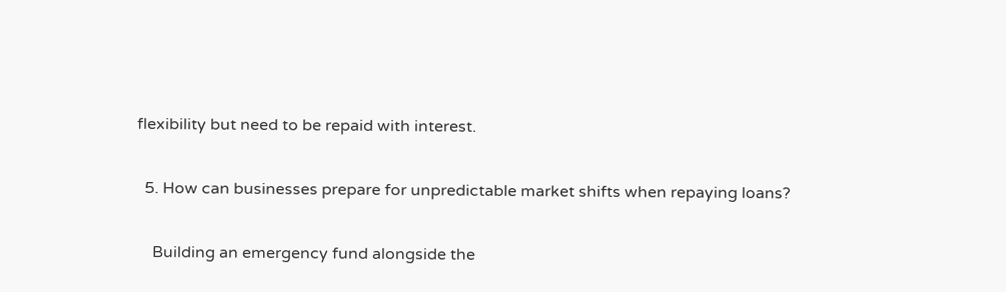flexibility but need to be repaid with interest.

  5. How can businesses prepare for unpredictable market shifts when repaying loans?

    Building an emergency fund alongside the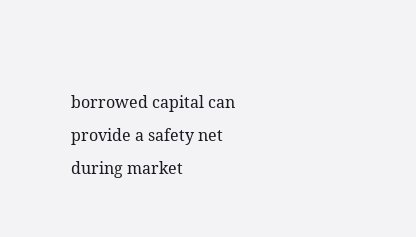borrowed capital can provide a safety net during market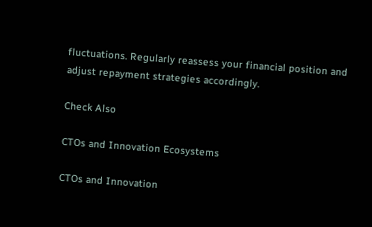fluctuations. Regularly reassess your financial position and adjust repayment strategies accordingly.

Check Also

CTOs and Innovation Ecosystems

CTOs and Innovation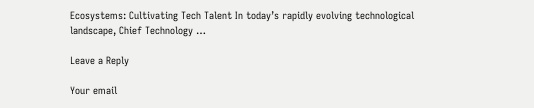Ecosystems: Cultivating Tech Talent In today’s rapidly evolving technological landscape, Chief Technology …

Leave a Reply

Your email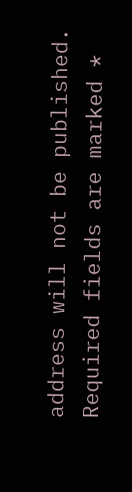address will not be published. Required fields are marked *